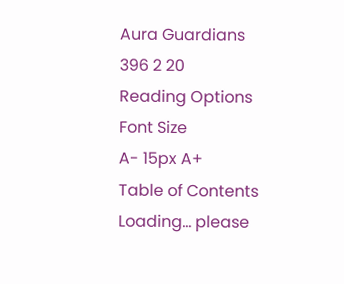Aura Guardians
396 2 20
Reading Options
Font Size
A- 15px A+
Table of Contents
Loading... please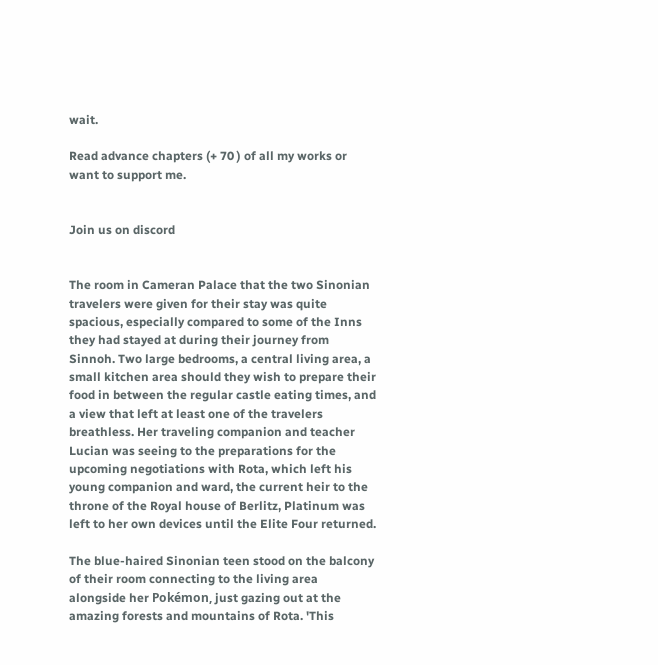wait.

Read advance chapters (+ 70 ) of all my works or want to support me.


Join us on discord


The room in Cameran Palace that the two Sinonian travelers were given for their stay was quite spacious, especially compared to some of the Inns they had stayed at during their journey from Sinnoh. Two large bedrooms, a central living area, a small kitchen area should they wish to prepare their food in between the regular castle eating times, and a view that left at least one of the travelers breathless. Her traveling companion and teacher Lucian was seeing to the preparations for the upcoming negotiations with Rota, which left his young companion and ward, the current heir to the throne of the Royal house of Berlitz, Platinum was left to her own devices until the Elite Four returned.

The blue-haired Sinonian teen stood on the balcony of their room connecting to the living area alongside her Pokémon, just gazing out at the amazing forests and mountains of Rota. 'This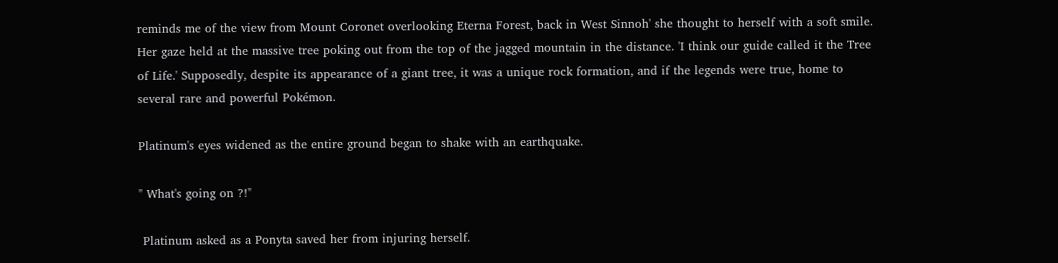reminds me of the view from Mount Coronet overlooking Eterna Forest, back in West Sinnoh' she thought to herself with a soft smile. Her gaze held at the massive tree poking out from the top of the jagged mountain in the distance. 'I think our guide called it the Tree of Life.' Supposedly, despite its appearance of a giant tree, it was a unique rock formation, and if the legends were true, home to several rare and powerful Pokémon.

Platinum's eyes widened as the entire ground began to shake with an earthquake.

" What's going on ?!"

 Platinum asked as a Ponyta saved her from injuring herself.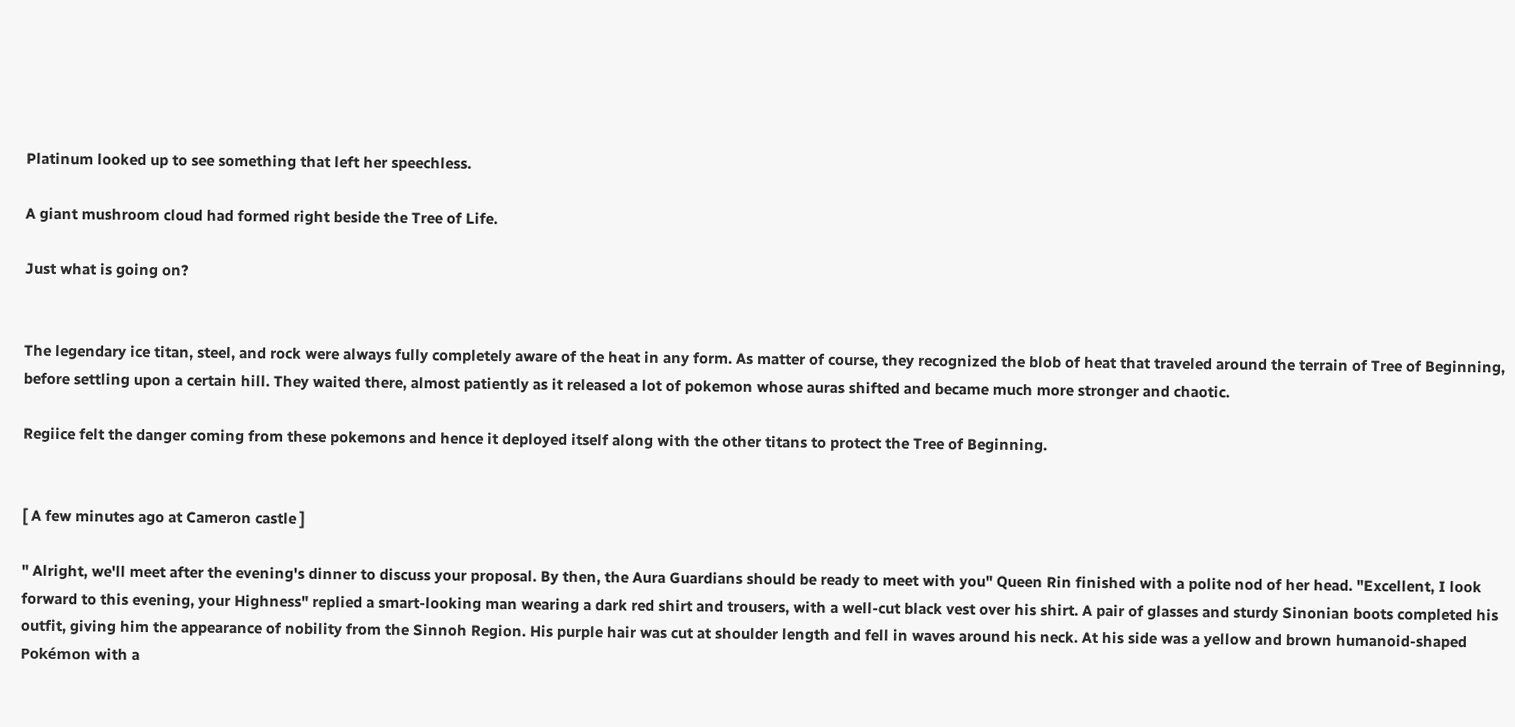Platinum looked up to see something that left her speechless.

A giant mushroom cloud had formed right beside the Tree of Life.

Just what is going on?


The legendary ice titan, steel, and rock were always fully completely aware of the heat in any form. As matter of course, they recognized the blob of heat that traveled around the terrain of Tree of Beginning, before settling upon a certain hill. They waited there, almost patiently as it released a lot of pokemon whose auras shifted and became much more stronger and chaotic.

Regiice felt the danger coming from these pokemons and hence it deployed itself along with the other titans to protect the Tree of Beginning.


[ A few minutes ago at Cameron castle ]

" Alright, we'll meet after the evening's dinner to discuss your proposal. By then, the Aura Guardians should be ready to meet with you" Queen Rin finished with a polite nod of her head. "Excellent, I look forward to this evening, your Highness" replied a smart-looking man wearing a dark red shirt and trousers, with a well-cut black vest over his shirt. A pair of glasses and sturdy Sinonian boots completed his outfit, giving him the appearance of nobility from the Sinnoh Region. His purple hair was cut at shoulder length and fell in waves around his neck. At his side was a yellow and brown humanoid-shaped Pokémon with a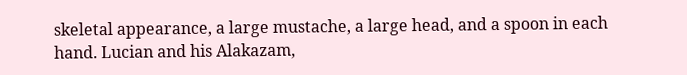skeletal appearance, a large mustache, a large head, and a spoon in each hand. Lucian and his Alakazam,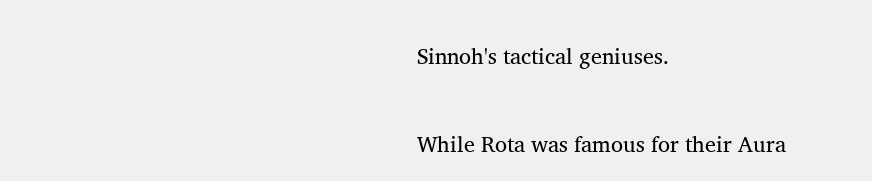Sinnoh's tactical geniuses.

While Rota was famous for their Aura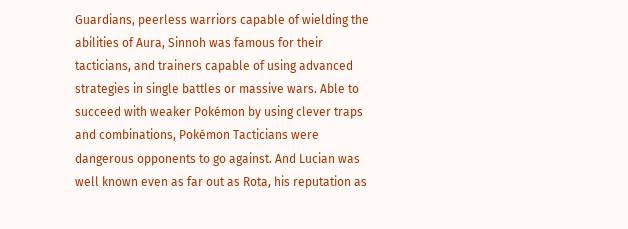Guardians, peerless warriors capable of wielding the abilities of Aura, Sinnoh was famous for their tacticians, and trainers capable of using advanced strategies in single battles or massive wars. Able to succeed with weaker Pokémon by using clever traps and combinations, Pokémon Tacticians were dangerous opponents to go against. And Lucian was well known even as far out as Rota, his reputation as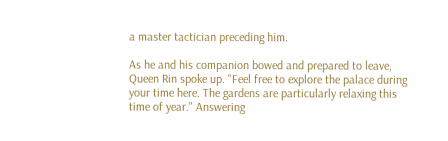a master tactician preceding him.

As he and his companion bowed and prepared to leave, Queen Rin spoke up. "Feel free to explore the palace during your time here. The gardens are particularly relaxing this time of year." Answering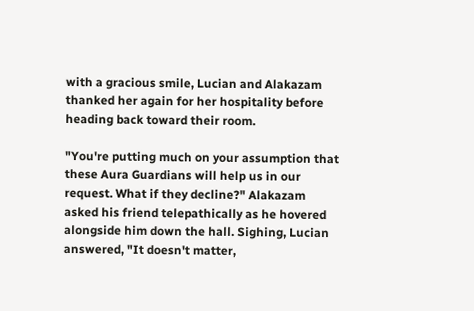with a gracious smile, Lucian and Alakazam thanked her again for her hospitality before heading back toward their room.

"You're putting much on your assumption that these Aura Guardians will help us in our request. What if they decline?" Alakazam asked his friend telepathically as he hovered alongside him down the hall. Sighing, Lucian answered, "It doesn't matter,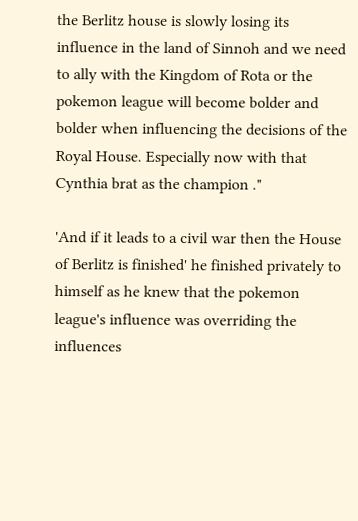the Berlitz house is slowly losing its influence in the land of Sinnoh and we need to ally with the Kingdom of Rota or the pokemon league will become bolder and bolder when influencing the decisions of the Royal House. Especially now with that Cynthia brat as the champion ."

'And if it leads to a civil war then the House of Berlitz is finished' he finished privately to himself as he knew that the pokemon league's influence was overriding the influences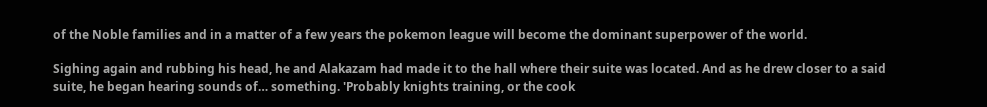of the Noble families and in a matter of a few years the pokemon league will become the dominant superpower of the world.

Sighing again and rubbing his head, he and Alakazam had made it to the hall where their suite was located. And as he drew closer to a said suite, he began hearing sounds of… something. 'Probably knights training, or the cook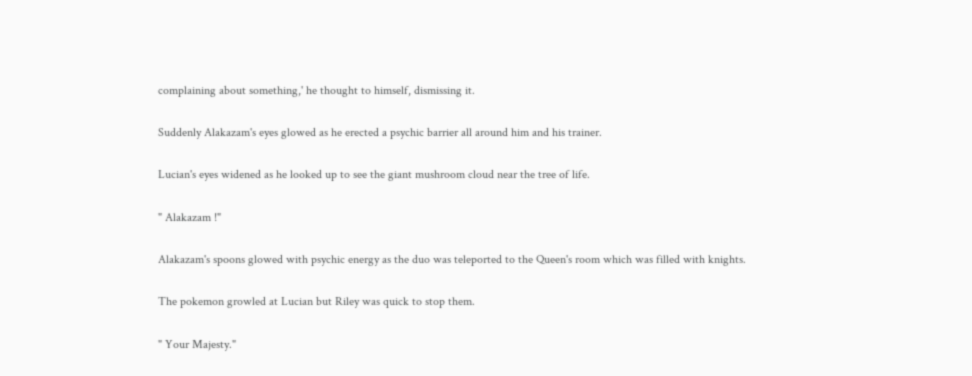complaining about something,' he thought to himself, dismissing it.

Suddenly Alakazam's eyes glowed as he erected a psychic barrier all around him and his trainer.

Lucian's eyes widened as he looked up to see the giant mushroom cloud near the tree of life.

" Alakazam !"

Alakazam's spoons glowed with psychic energy as the duo was teleported to the Queen's room which was filled with knights.

The pokemon growled at Lucian but Riley was quick to stop them.

" Your Majesty."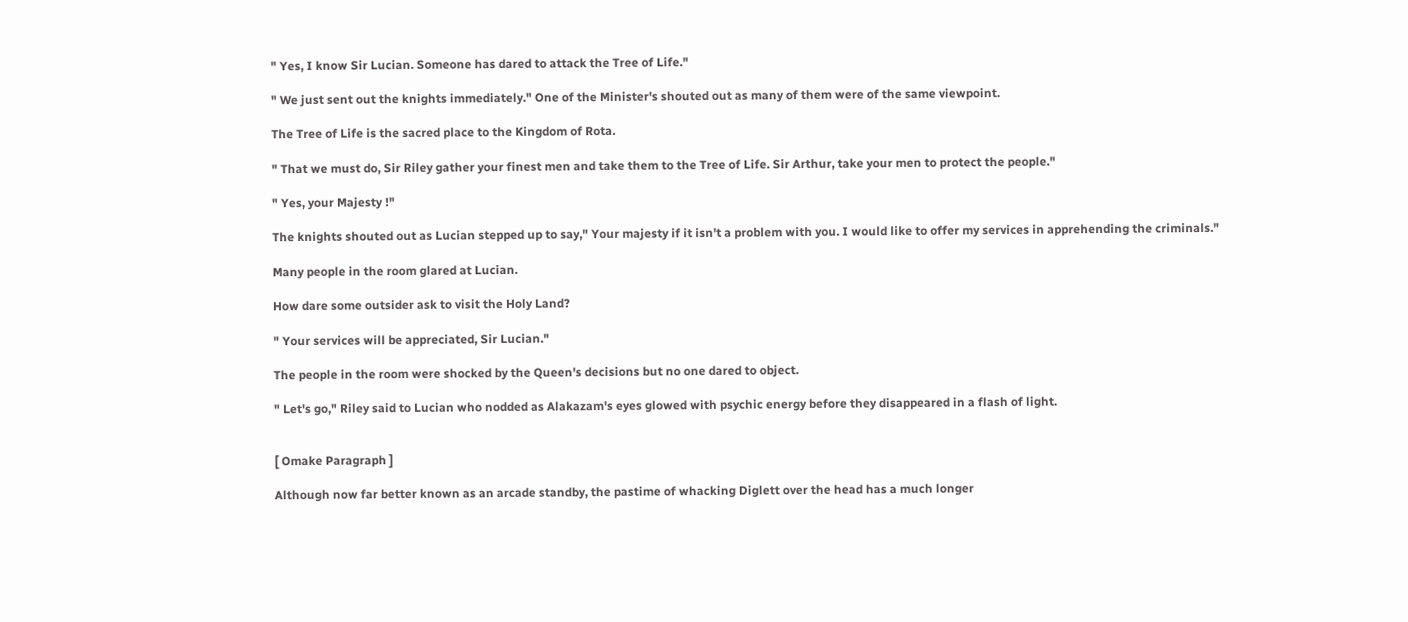" Yes, I know Sir Lucian. Someone has dared to attack the Tree of Life."

" We just sent out the knights immediately." One of the Minister's shouted out as many of them were of the same viewpoint.

The Tree of Life is the sacred place to the Kingdom of Rota.

" That we must do, Sir Riley gather your finest men and take them to the Tree of Life. Sir Arthur, take your men to protect the people."

" Yes, your Majesty !"

The knights shouted out as Lucian stepped up to say," Your majesty if it isn't a problem with you. I would like to offer my services in apprehending the criminals."

Many people in the room glared at Lucian.

How dare some outsider ask to visit the Holy Land?

" Your services will be appreciated, Sir Lucian."

The people in the room were shocked by the Queen's decisions but no one dared to object.

" Let's go," Riley said to Lucian who nodded as Alakazam's eyes glowed with psychic energy before they disappeared in a flash of light.


[ Omake Paragraph ]

Although now far better known as an arcade standby, the pastime of whacking Diglett over the head has a much longer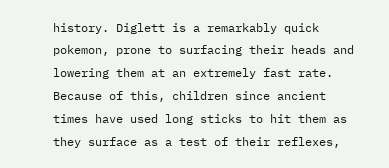history. Diglett is a remarkably quick pokemon, prone to surfacing their heads and lowering them at an extremely fast rate. Because of this, children since ancient times have used long sticks to hit them as they surface as a test of their reflexes,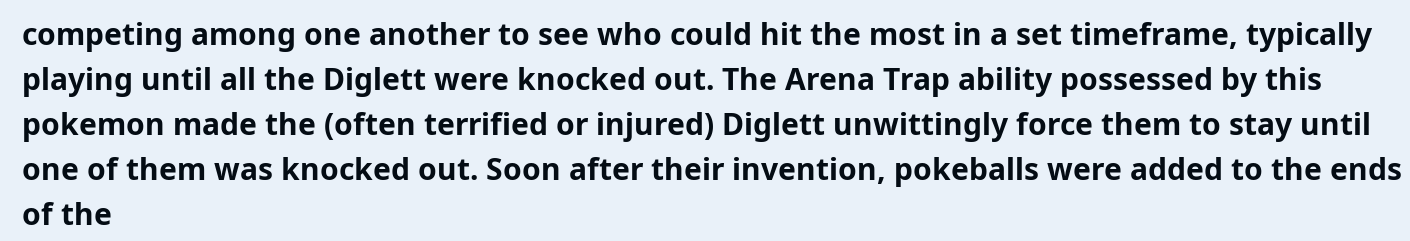competing among one another to see who could hit the most in a set timeframe, typically playing until all the Diglett were knocked out. The Arena Trap ability possessed by this pokemon made the (often terrified or injured) Diglett unwittingly force them to stay until one of them was knocked out. Soon after their invention, pokeballs were added to the ends of the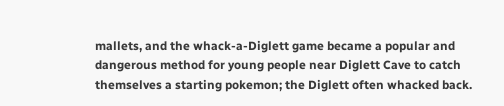mallets, and the whack-a-Diglett game became a popular and dangerous method for young people near Diglett Cave to catch themselves a starting pokemon; the Diglett often whacked back.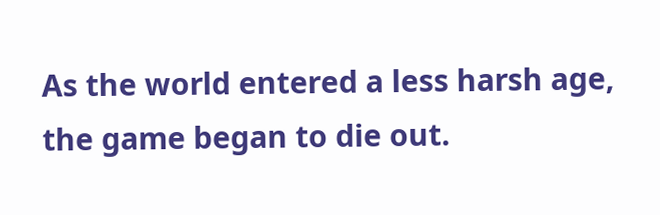As the world entered a less harsh age, the game began to die out.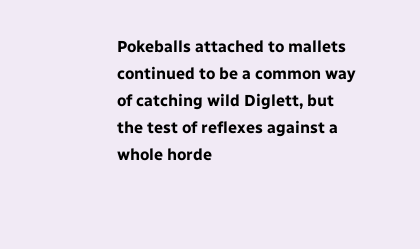Pokeballs attached to mallets continued to be a common way of catching wild Diglett, but the test of reflexes against a whole horde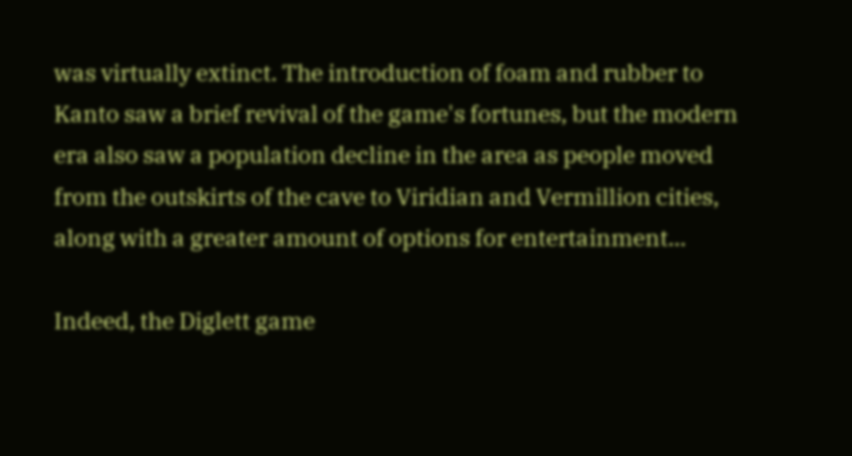was virtually extinct. The introduction of foam and rubber to Kanto saw a brief revival of the game's fortunes, but the modern era also saw a population decline in the area as people moved from the outskirts of the cave to Viridian and Vermillion cities, along with a greater amount of options for entertainment...

Indeed, the Diglett game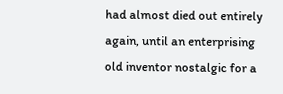had almost died out entirely again, until an enterprising old inventor nostalgic for a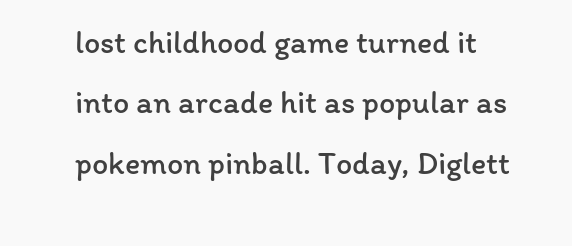lost childhood game turned it into an arcade hit as popular as pokemon pinball. Today, Diglett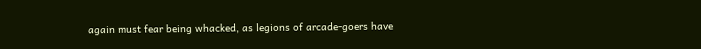again must fear being whacked, as legions of arcade-goers have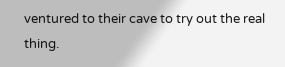ventured to their cave to try out the real thing.